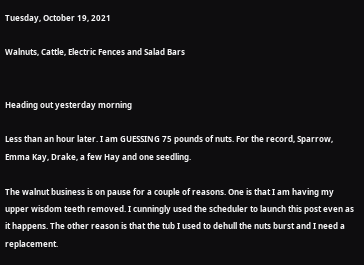Tuesday, October 19, 2021

Walnuts, Cattle, Electric Fences and Salad Bars


Heading out yesterday morning

Less than an hour later. I am GUESSING 75 pounds of nuts. For the record, Sparrow, Emma Kay, Drake, a few Hay and one seedling.

The walnut business is on pause for a couple of reasons. One is that I am having my upper wisdom teeth removed. I cunningly used the scheduler to launch this post even as it happens. The other reason is that the tub I used to dehull the nuts burst and I need a replacement.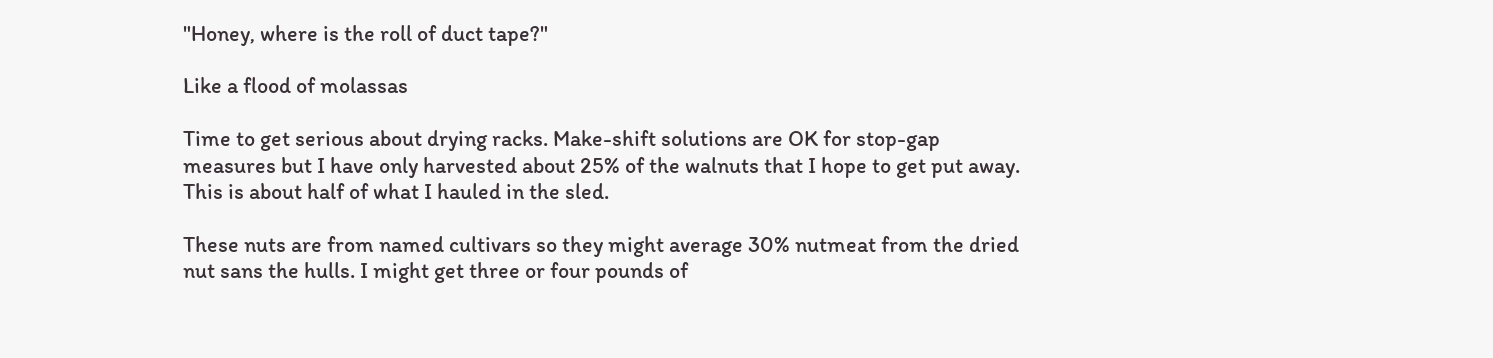"Honey, where is the roll of duct tape?"

Like a flood of molassas

Time to get serious about drying racks. Make-shift solutions are OK for stop-gap measures but I have only harvested about 25% of the walnuts that I hope to get put away. This is about half of what I hauled in the sled.

These nuts are from named cultivars so they might average 30% nutmeat from the dried nut sans the hulls. I might get three or four pounds of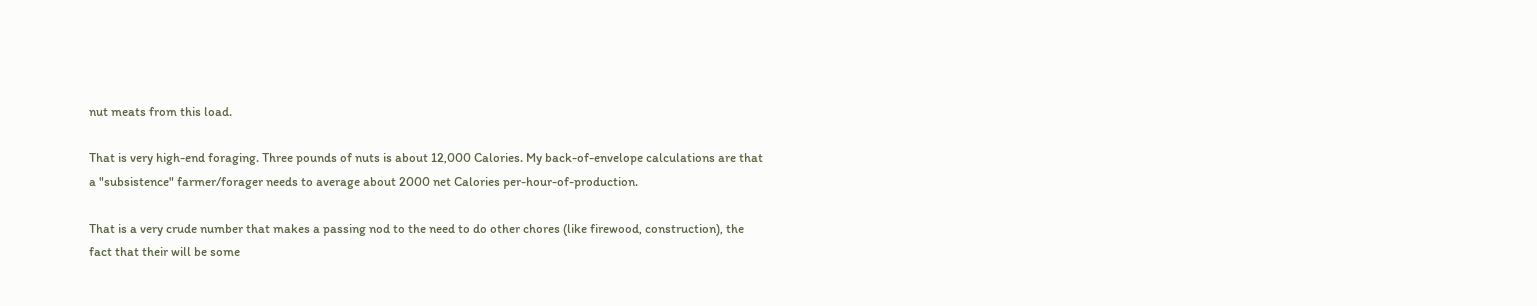nut meats from this load.

That is very high-end foraging. Three pounds of nuts is about 12,000 Calories. My back-of-envelope calculations are that a "subsistence" farmer/forager needs to average about 2000 net Calories per-hour-of-production.

That is a very crude number that makes a passing nod to the need to do other chores (like firewood, construction), the fact that their will be some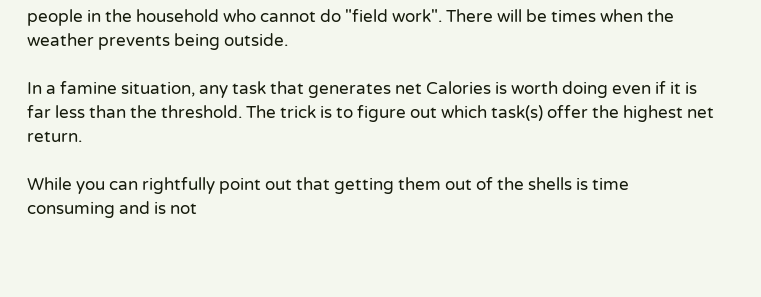people in the household who cannot do "field work". There will be times when the weather prevents being outside.

In a famine situation, any task that generates net Calories is worth doing even if it is far less than the threshold. The trick is to figure out which task(s) offer the highest net return.

While you can rightfully point out that getting them out of the shells is time consuming and is not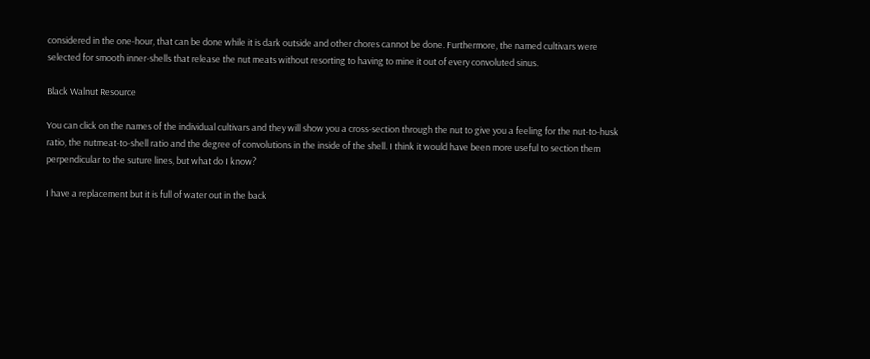considered in the one-hour, that can be done while it is dark outside and other chores cannot be done. Furthermore, the named cultivars were selected for smooth inner-shells that release the nut meats without resorting to having to mine it out of every convoluted sinus.

Black Walnut Resource

You can click on the names of the individual cultivars and they will show you a cross-section through the nut to give you a feeling for the nut-to-husk ratio, the nutmeat-to-shell ratio and the degree of convolutions in the inside of the shell. I think it would have been more useful to section them perpendicular to the suture lines, but what do I know?

I have a replacement but it is full of water out in the back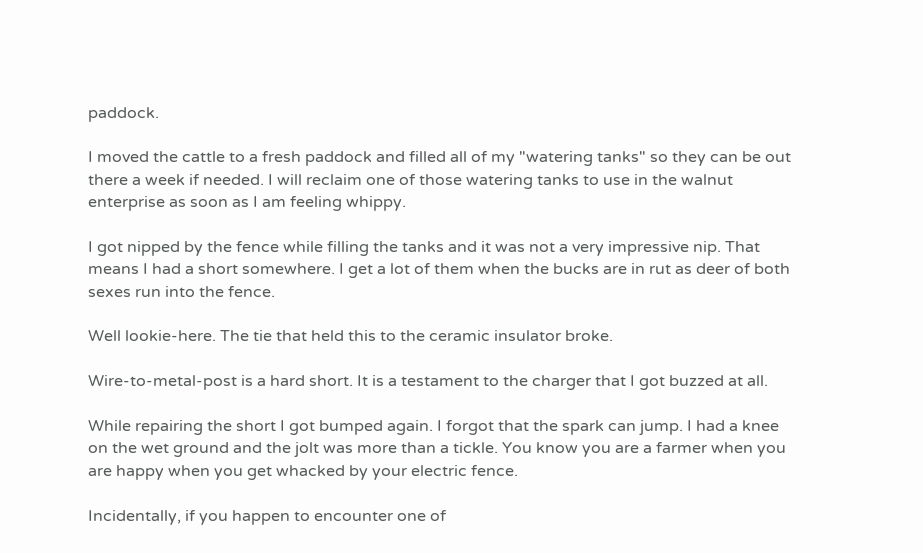paddock.

I moved the cattle to a fresh paddock and filled all of my "watering tanks" so they can be out there a week if needed. I will reclaim one of those watering tanks to use in the walnut enterprise as soon as I am feeling whippy.

I got nipped by the fence while filling the tanks and it was not a very impressive nip. That means I had a short somewhere. I get a lot of them when the bucks are in rut as deer of both sexes run into the fence.

Well lookie-here. The tie that held this to the ceramic insulator broke.

Wire-to-metal-post is a hard short. It is a testament to the charger that I got buzzed at all.

While repairing the short I got bumped again. I forgot that the spark can jump. I had a knee on the wet ground and the jolt was more than a tickle. You know you are a farmer when you are happy when you get whacked by your electric fence.

Incidentally, if you happen to encounter one of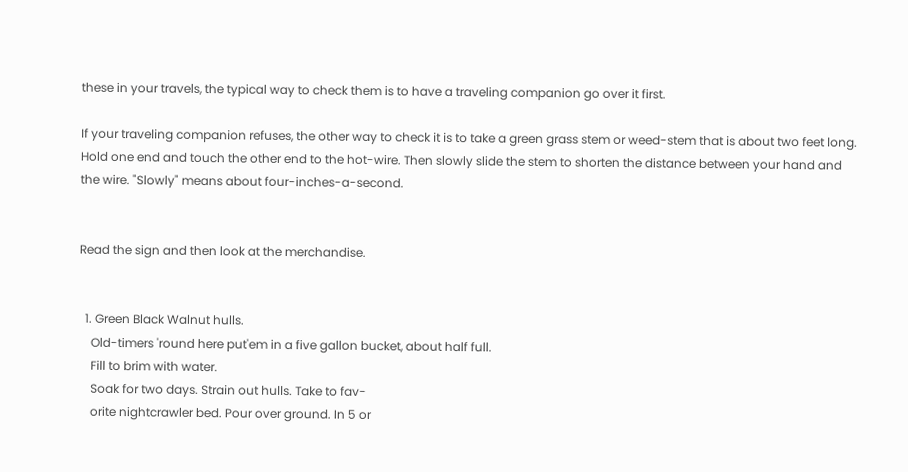these in your travels, the typical way to check them is to have a traveling companion go over it first.

If your traveling companion refuses, the other way to check it is to take a green grass stem or weed-stem that is about two feet long. Hold one end and touch the other end to the hot-wire. Then slowly slide the stem to shorten the distance between your hand and the wire. "Slowly" means about four-inches-a-second.


Read the sign and then look at the merchandise.


  1. Green Black Walnut hulls.
    Old-timers 'round here put'em in a five gallon bucket, about half full.
    Fill to brim with water.
    Soak for two days. Strain out hulls. Take to fav-
    orite nightcrawler bed. Pour over ground. In 5 or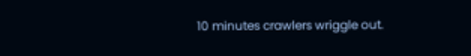10 minutes crawlers wriggle out.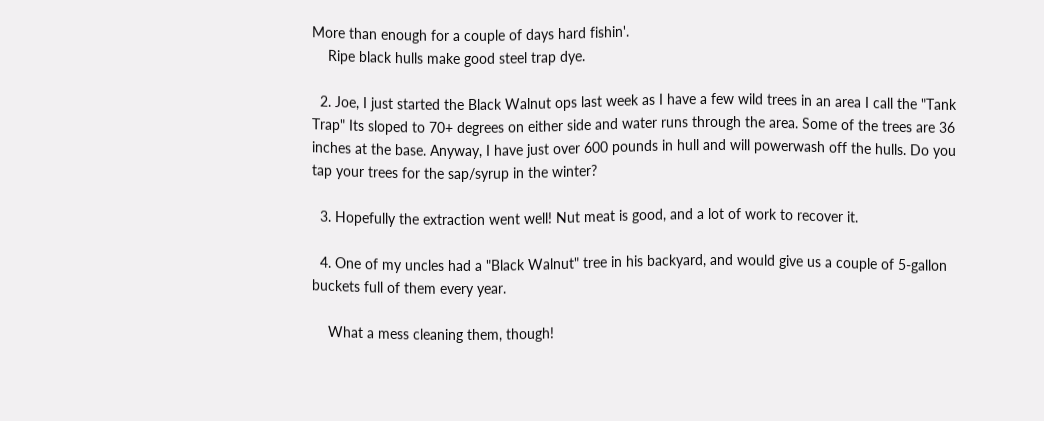More than enough for a couple of days hard fishin'.
    Ripe black hulls make good steel trap dye.

  2. Joe, I just started the Black Walnut ops last week as I have a few wild trees in an area I call the "Tank Trap" Its sloped to 70+ degrees on either side and water runs through the area. Some of the trees are 36 inches at the base. Anyway, I have just over 600 pounds in hull and will powerwash off the hulls. Do you tap your trees for the sap/syrup in the winter?

  3. Hopefully the extraction went well! Nut meat is good, and a lot of work to recover it.

  4. One of my uncles had a "Black Walnut" tree in his backyard, and would give us a couple of 5-gallon buckets full of them every year.

    What a mess cleaning them, though!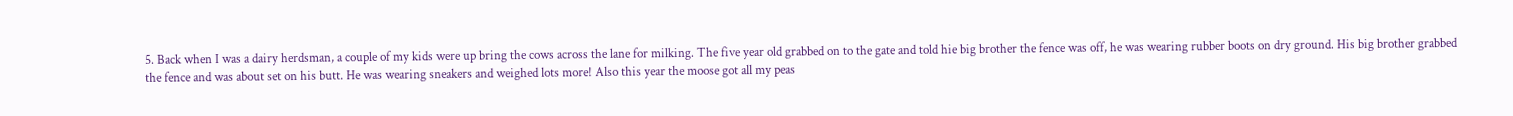5. Back when I was a dairy herdsman, a couple of my kids were up bring the cows across the lane for milking. The five year old grabbed on to the gate and told hie big brother the fence was off, he was wearing rubber boots on dry ground. His big brother grabbed the fence and was about set on his butt. He was wearing sneakers and weighed lots more! Also this year the moose got all my peas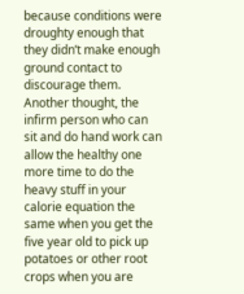because conditions were droughty enough that they didn’t make enough ground contact to discourage them. Another thought, the infirm person who can sit and do hand work can allow the healthy one more time to do the heavy stuff in your calorie equation the same when you get the five year old to pick up potatoes or other root crops when you are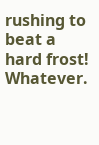rushing to beat a hard frost! Whatever.